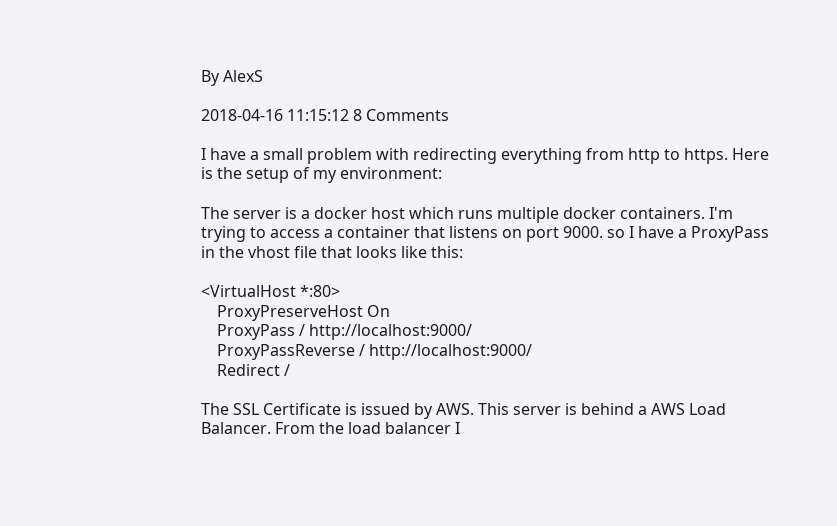By AlexS

2018-04-16 11:15:12 8 Comments

I have a small problem with redirecting everything from http to https. Here is the setup of my environment:

The server is a docker host which runs multiple docker containers. I'm trying to access a container that listens on port 9000. so I have a ProxyPass in the vhost file that looks like this:

<VirtualHost *:80>
    ProxyPreserveHost On
    ProxyPass / http://localhost:9000/
    ProxyPassReverse / http://localhost:9000/
    Redirect /

The SSL Certificate is issued by AWS. This server is behind a AWS Load Balancer. From the load balancer I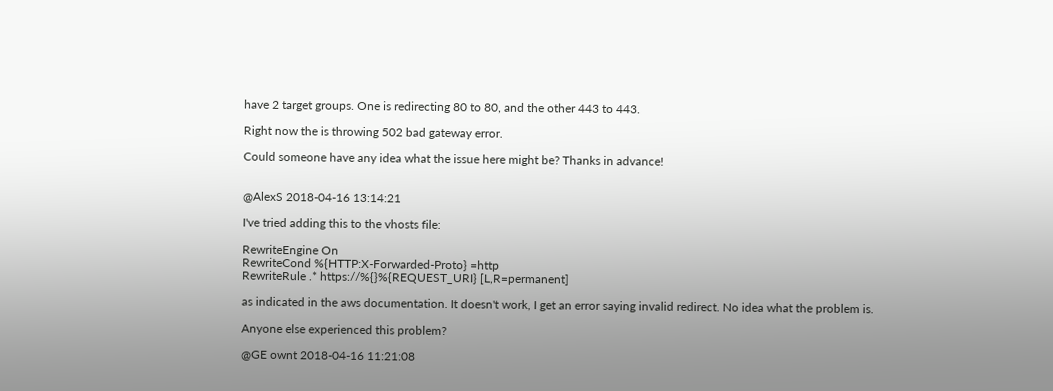have 2 target groups. One is redirecting 80 to 80, and the other 443 to 443.

Right now the is throwing 502 bad gateway error.

Could someone have any idea what the issue here might be? Thanks in advance!


@AlexS 2018-04-16 13:14:21

I've tried adding this to the vhosts file:

RewriteEngine On
RewriteCond %{HTTP:X-Forwarded-Proto} =http
RewriteRule .* https://%{}%{REQUEST_URI} [L,R=permanent]

as indicated in the aws documentation. It doesn't work, I get an error saying invalid redirect. No idea what the problem is.

Anyone else experienced this problem?

@GE ownt 2018-04-16 11:21:08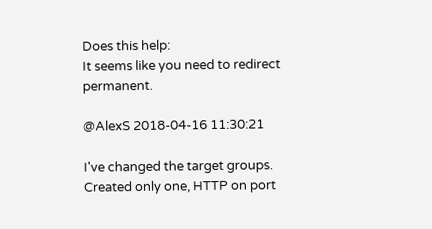Does this help:
It seems like you need to redirect permanent.

@AlexS 2018-04-16 11:30:21

I've changed the target groups. Created only one, HTTP on port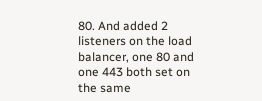80. And added 2 listeners on the load balancer, one 80 and one 443 both set on the same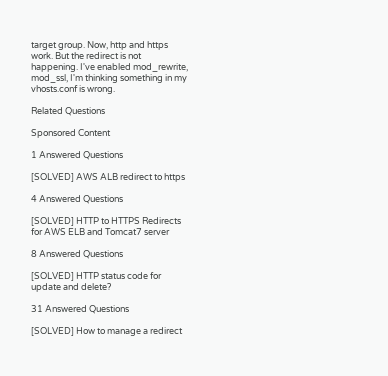target group. Now, http and https work. But the redirect is not happening. I've enabled mod_rewrite, mod_ssl, I'm thinking something in my vhosts.conf is wrong.

Related Questions

Sponsored Content

1 Answered Questions

[SOLVED] AWS ALB redirect to https

4 Answered Questions

[SOLVED] HTTP to HTTPS Redirects for AWS ELB and Tomcat7 server

8 Answered Questions

[SOLVED] HTTP status code for update and delete?

31 Answered Questions

[SOLVED] How to manage a redirect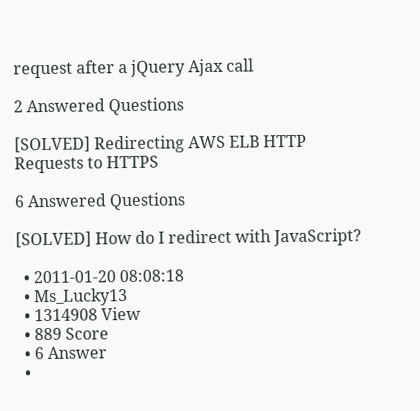request after a jQuery Ajax call

2 Answered Questions

[SOLVED] Redirecting AWS ELB HTTP Requests to HTTPS

6 Answered Questions

[SOLVED] How do I redirect with JavaScript?

  • 2011-01-20 08:08:18
  • Ms_Lucky13
  • 1314908 View
  • 889 Score
  • 6 Answer
  •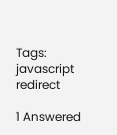Tags:   javascript redirect

1 Answered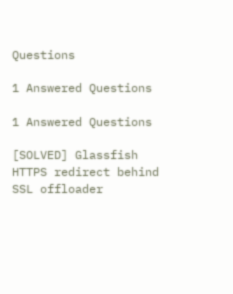Questions

1 Answered Questions

1 Answered Questions

[SOLVED] Glassfish HTTPS redirect behind SSL offloader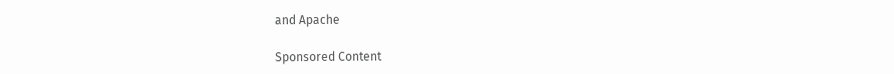and Apache

Sponsored Content